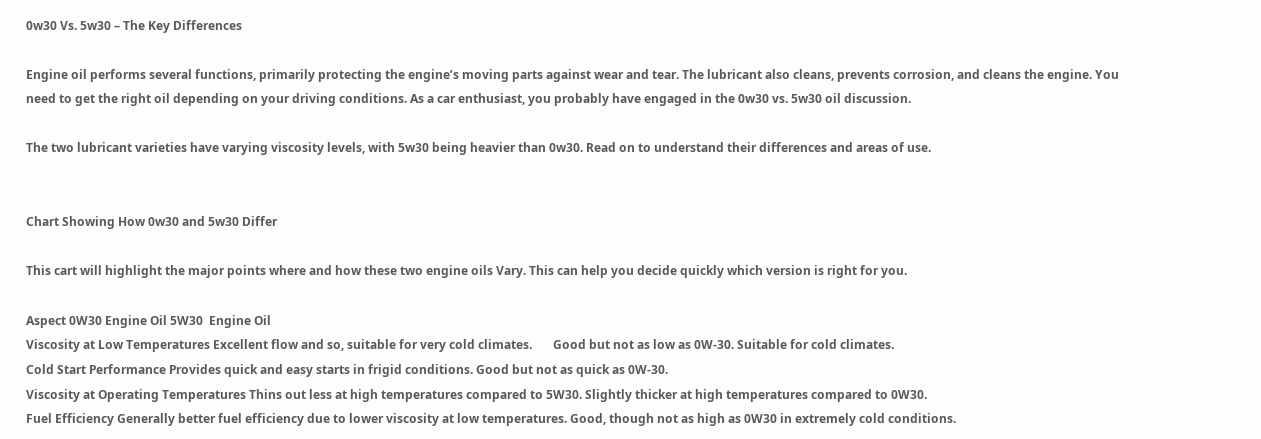0w30 Vs. 5w30 – The Key Differences

Engine oil performs several functions, primarily protecting the engine’s moving parts against wear and tear. The lubricant also cleans, prevents corrosion, and cleans the engine. You need to get the right oil depending on your driving conditions. As a car enthusiast, you probably have engaged in the 0w30 vs. 5w30 oil discussion.

The two lubricant varieties have varying viscosity levels, with 5w30 being heavier than 0w30. Read on to understand their differences and areas of use.


Chart Showing How 0w30 and 5w30 Differ

This cart will highlight the major points where and how these two engine oils Vary. This can help you decide quickly which version is right for you.

Aspect 0W30 Engine Oil 5W30  Engine Oil
Viscosity at Low Temperatures Excellent flow and so, suitable for very cold climates.       Good but not as low as 0W-30. Suitable for cold climates.
Cold Start Performance Provides quick and easy starts in frigid conditions. Good but not as quick as 0W-30.
Viscosity at Operating Temperatures Thins out less at high temperatures compared to 5W30. Slightly thicker at high temperatures compared to 0W30.
Fuel Efficiency Generally better fuel efficiency due to lower viscosity at low temperatures. Good, though not as high as 0W30 in extremely cold conditions.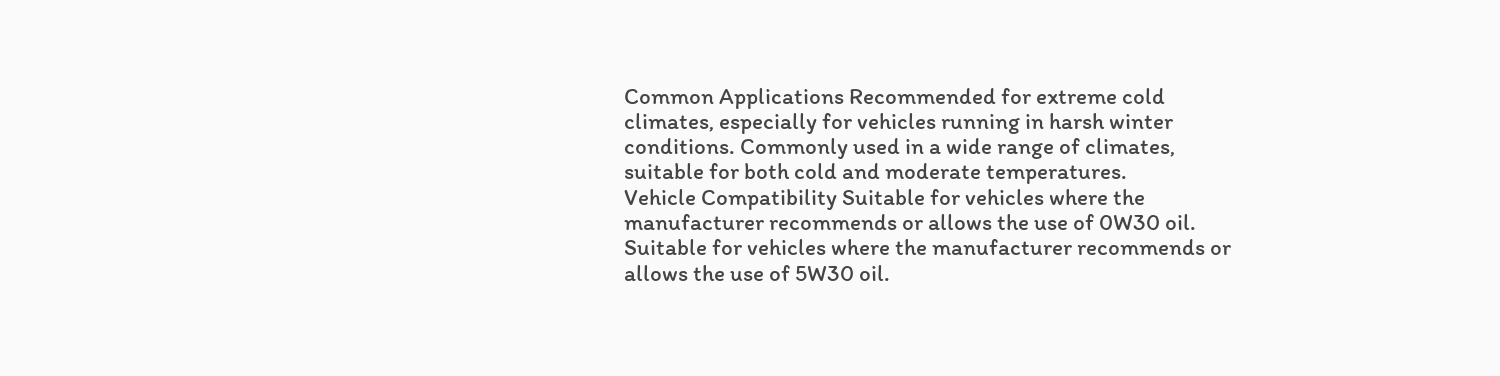Common Applications Recommended for extreme cold climates, especially for vehicles running in harsh winter conditions. Commonly used in a wide range of climates, suitable for both cold and moderate temperatures.
Vehicle Compatibility Suitable for vehicles where the manufacturer recommends or allows the use of 0W30 oil. Suitable for vehicles where the manufacturer recommends or allows the use of 5W30 oil.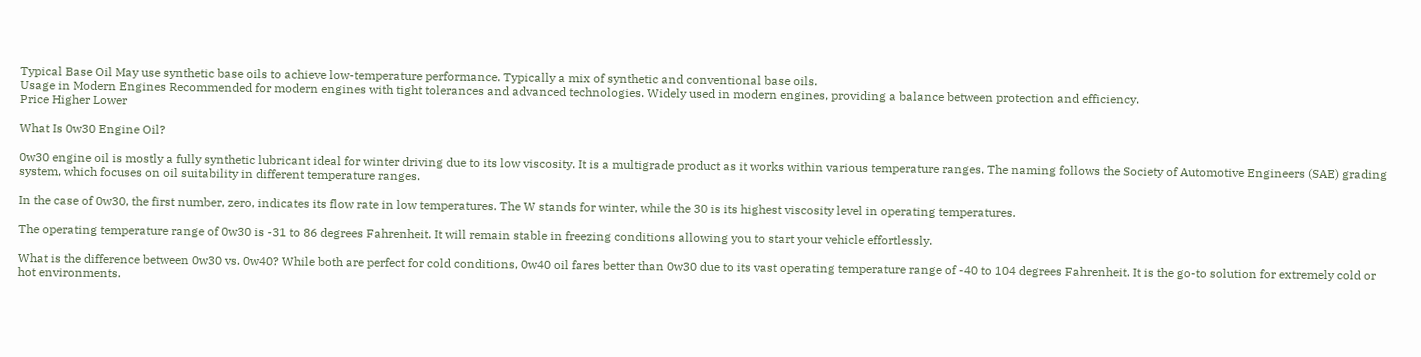Typical Base Oil May use synthetic base oils to achieve low-temperature performance. Typically a mix of synthetic and conventional base oils.
Usage in Modern Engines Recommended for modern engines with tight tolerances and advanced technologies. Widely used in modern engines, providing a balance between protection and efficiency.
Price Higher Lower

What Is 0w30 Engine Oil?

0w30 engine oil is mostly a fully synthetic lubricant ideal for winter driving due to its low viscosity. It is a multigrade product as it works within various temperature ranges. The naming follows the Society of Automotive Engineers (SAE) grading system, which focuses on oil suitability in different temperature ranges.

In the case of 0w30, the first number, zero, indicates its flow rate in low temperatures. The W stands for winter, while the 30 is its highest viscosity level in operating temperatures.

The operating temperature range of 0w30 is -31 to 86 degrees Fahrenheit. It will remain stable in freezing conditions allowing you to start your vehicle effortlessly.

What is the difference between 0w30 vs. 0w40? While both are perfect for cold conditions, 0w40 oil fares better than 0w30 due to its vast operating temperature range of -40 to 104 degrees Fahrenheit. It is the go-to solution for extremely cold or hot environments.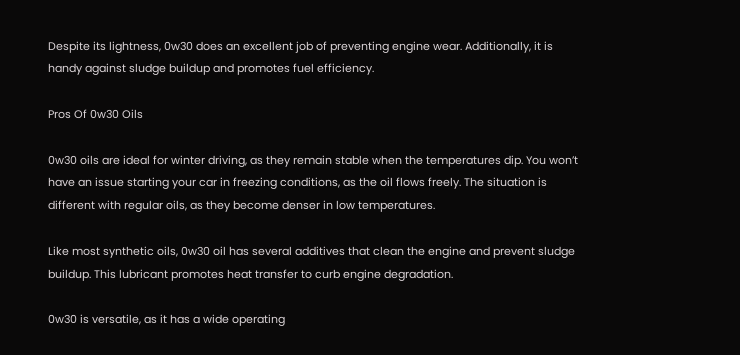Despite its lightness, 0w30 does an excellent job of preventing engine wear. Additionally, it is handy against sludge buildup and promotes fuel efficiency.

Pros Of 0w30 Oils

0w30 oils are ideal for winter driving, as they remain stable when the temperatures dip. You won’t have an issue starting your car in freezing conditions, as the oil flows freely. The situation is different with regular oils, as they become denser in low temperatures.

Like most synthetic oils, 0w30 oil has several additives that clean the engine and prevent sludge buildup. This lubricant promotes heat transfer to curb engine degradation.

0w30 is versatile, as it has a wide operating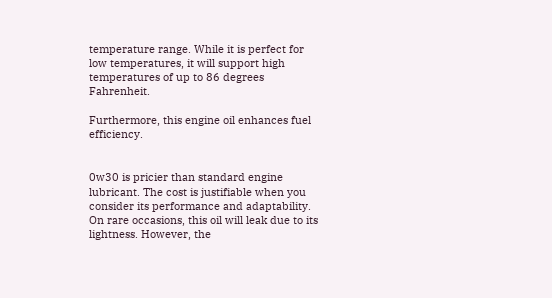temperature range. While it is perfect for low temperatures, it will support high temperatures of up to 86 degrees Fahrenheit.

Furthermore, this engine oil enhances fuel efficiency.


0w30 is pricier than standard engine lubricant. The cost is justifiable when you consider its performance and adaptability. On rare occasions, this oil will leak due to its lightness. However, the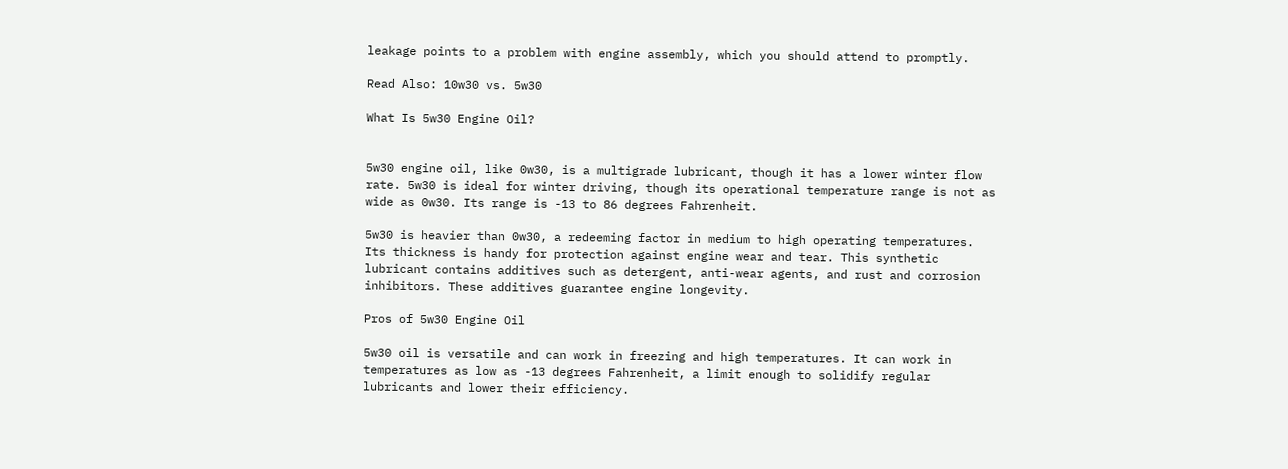leakage points to a problem with engine assembly, which you should attend to promptly.

Read Also: 10w30 vs. 5w30

What Is 5w30 Engine Oil?


5w30 engine oil, like 0w30, is a multigrade lubricant, though it has a lower winter flow rate. 5w30 is ideal for winter driving, though its operational temperature range is not as wide as 0w30. Its range is -13 to 86 degrees Fahrenheit.

5w30 is heavier than 0w30, a redeeming factor in medium to high operating temperatures. Its thickness is handy for protection against engine wear and tear. This synthetic lubricant contains additives such as detergent, anti-wear agents, and rust and corrosion inhibitors. These additives guarantee engine longevity.

Pros of 5w30 Engine Oil

5w30 oil is versatile and can work in freezing and high temperatures. It can work in temperatures as low as -13 degrees Fahrenheit, a limit enough to solidify regular lubricants and lower their efficiency.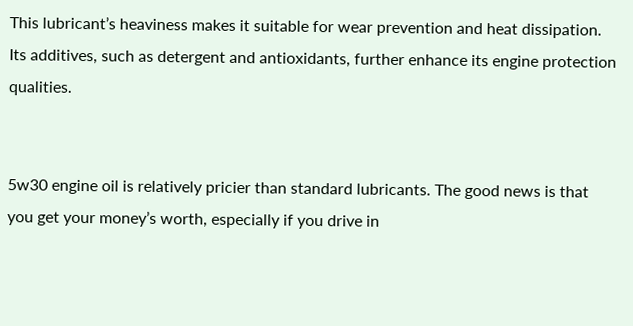This lubricant’s heaviness makes it suitable for wear prevention and heat dissipation. Its additives, such as detergent and antioxidants, further enhance its engine protection qualities.


5w30 engine oil is relatively pricier than standard lubricants. The good news is that you get your money’s worth, especially if you drive in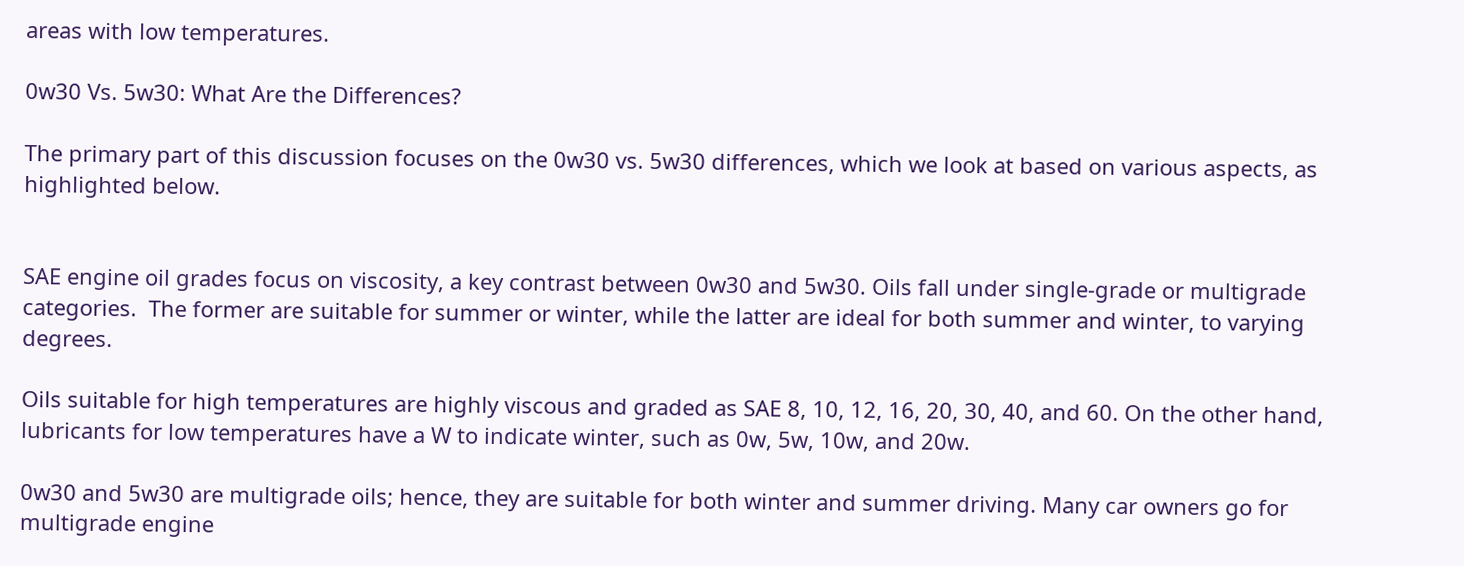areas with low temperatures.

0w30 Vs. 5w30: What Are the Differences?

The primary part of this discussion focuses on the 0w30 vs. 5w30 differences, which we look at based on various aspects, as highlighted below.


SAE engine oil grades focus on viscosity, a key contrast between 0w30 and 5w30. Oils fall under single-grade or multigrade categories.  The former are suitable for summer or winter, while the latter are ideal for both summer and winter, to varying degrees.

Oils suitable for high temperatures are highly viscous and graded as SAE 8, 10, 12, 16, 20, 30, 40, and 60. On the other hand, lubricants for low temperatures have a W to indicate winter, such as 0w, 5w, 10w, and 20w.

0w30 and 5w30 are multigrade oils; hence, they are suitable for both winter and summer driving. Many car owners go for multigrade engine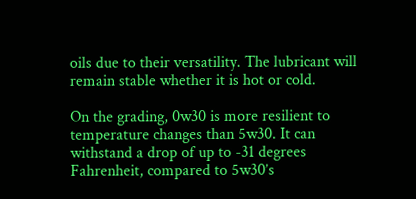oils due to their versatility. The lubricant will remain stable whether it is hot or cold.

On the grading, 0w30 is more resilient to temperature changes than 5w30. It can withstand a drop of up to -31 degrees Fahrenheit, compared to 5w30’s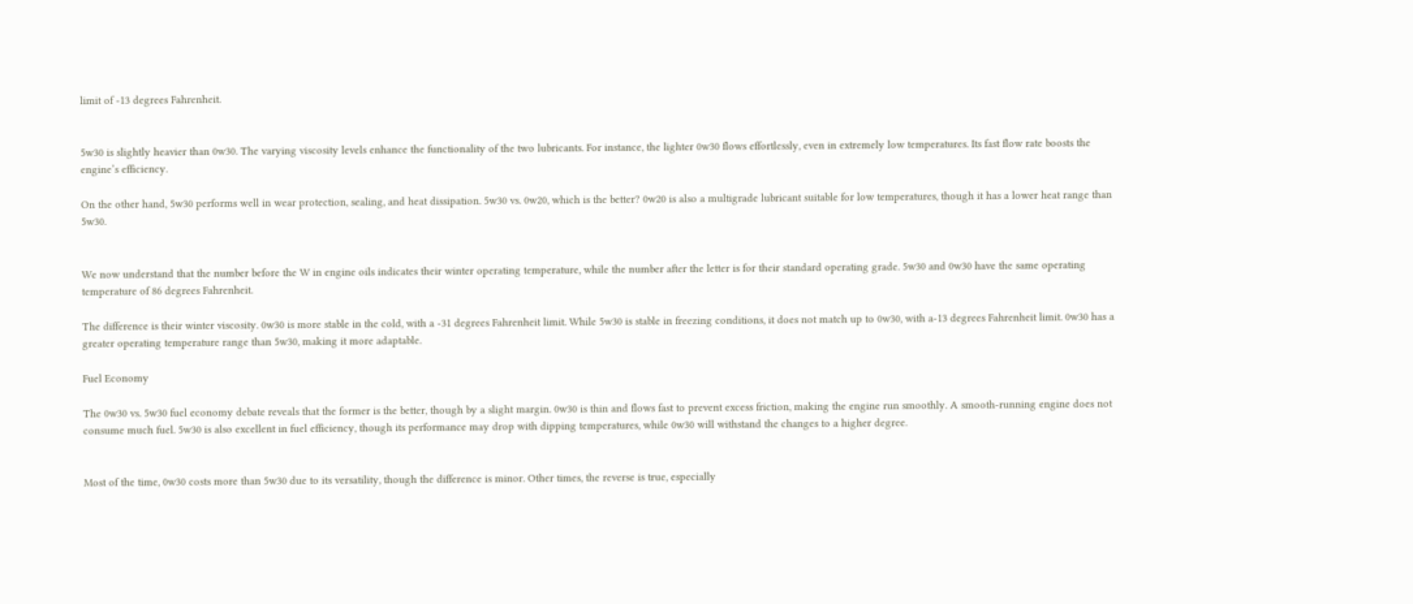limit of -13 degrees Fahrenheit.


5w30 is slightly heavier than 0w30. The varying viscosity levels enhance the functionality of the two lubricants. For instance, the lighter 0w30 flows effortlessly, even in extremely low temperatures. Its fast flow rate boosts the engine’s efficiency.

On the other hand, 5w30 performs well in wear protection, sealing, and heat dissipation. 5w30 vs. 0w20, which is the better? 0w20 is also a multigrade lubricant suitable for low temperatures, though it has a lower heat range than 5w30.


We now understand that the number before the W in engine oils indicates their winter operating temperature, while the number after the letter is for their standard operating grade. 5w30 and 0w30 have the same operating temperature of 86 degrees Fahrenheit.

The difference is their winter viscosity. 0w30 is more stable in the cold, with a -31 degrees Fahrenheit limit. While 5w30 is stable in freezing conditions, it does not match up to 0w30, with a-13 degrees Fahrenheit limit. 0w30 has a greater operating temperature range than 5w30, making it more adaptable.

Fuel Economy

The 0w30 vs. 5w30 fuel economy debate reveals that the former is the better, though by a slight margin. 0w30 is thin and flows fast to prevent excess friction, making the engine run smoothly. A smooth-running engine does not consume much fuel. 5w30 is also excellent in fuel efficiency, though its performance may drop with dipping temperatures, while 0w30 will withstand the changes to a higher degree.


Most of the time, 0w30 costs more than 5w30 due to its versatility, though the difference is minor. Other times, the reverse is true, especially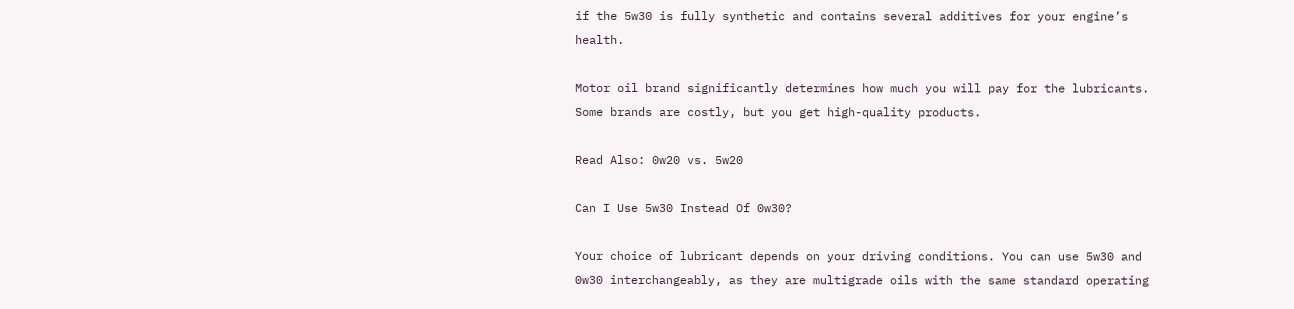if the 5w30 is fully synthetic and contains several additives for your engine’s health.

Motor oil brand significantly determines how much you will pay for the lubricants. Some brands are costly, but you get high-quality products.

Read Also: 0w20 vs. 5w20

Can I Use 5w30 Instead Of 0w30?

Your choice of lubricant depends on your driving conditions. You can use 5w30 and 0w30 interchangeably, as they are multigrade oils with the same standard operating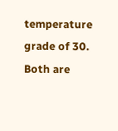temperature grade of 30. Both are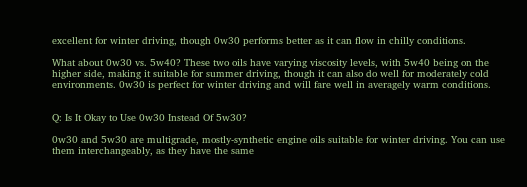excellent for winter driving, though 0w30 performs better as it can flow in chilly conditions.

What about 0w30 vs. 5w40? These two oils have varying viscosity levels, with 5w40 being on the higher side, making it suitable for summer driving, though it can also do well for moderately cold environments. 0w30 is perfect for winter driving and will fare well in averagely warm conditions.


Q: Is It Okay to Use 0w30 Instead Of 5w30?

0w30 and 5w30 are multigrade, mostly-synthetic engine oils suitable for winter driving. You can use them interchangeably, as they have the same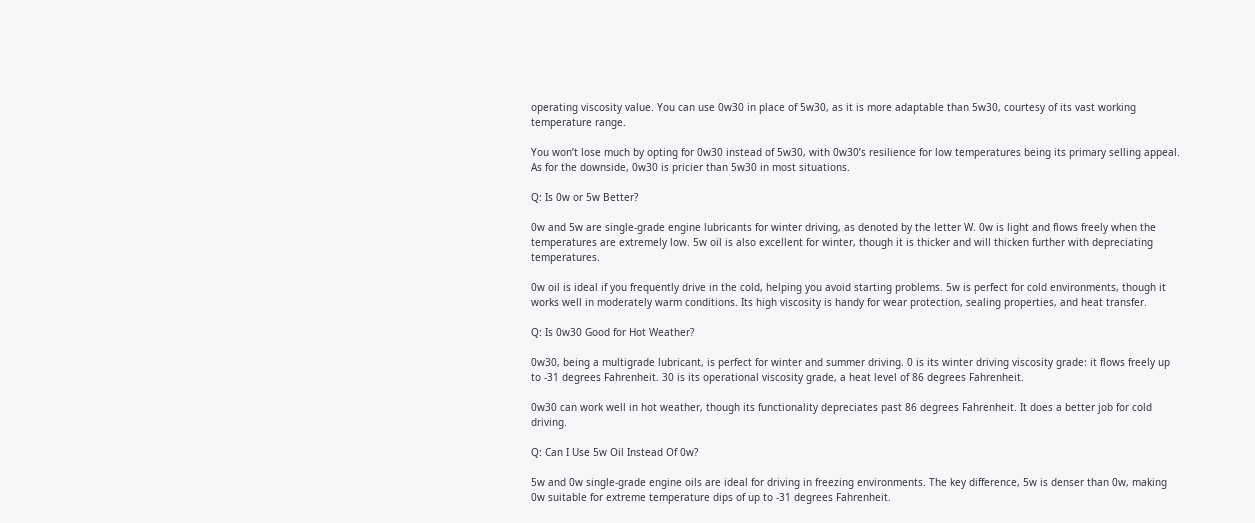operating viscosity value. You can use 0w30 in place of 5w30, as it is more adaptable than 5w30, courtesy of its vast working temperature range.

You won’t lose much by opting for 0w30 instead of 5w30, with 0w30’s resilience for low temperatures being its primary selling appeal. As for the downside, 0w30 is pricier than 5w30 in most situations.

Q: Is 0w or 5w Better?

0w and 5w are single-grade engine lubricants for winter driving, as denoted by the letter W. 0w is light and flows freely when the temperatures are extremely low. 5w oil is also excellent for winter, though it is thicker and will thicken further with depreciating temperatures.

0w oil is ideal if you frequently drive in the cold, helping you avoid starting problems. 5w is perfect for cold environments, though it works well in moderately warm conditions. Its high viscosity is handy for wear protection, sealing properties, and heat transfer.

Q: Is 0w30 Good for Hot Weather?

0w30, being a multigrade lubricant, is perfect for winter and summer driving. 0 is its winter driving viscosity grade: it flows freely up to -31 degrees Fahrenheit. 30 is its operational viscosity grade, a heat level of 86 degrees Fahrenheit.

0w30 can work well in hot weather, though its functionality depreciates past 86 degrees Fahrenheit. It does a better job for cold driving.

Q: Can I Use 5w Oil Instead Of 0w?

5w and 0w single-grade engine oils are ideal for driving in freezing environments. The key difference, 5w is denser than 0w, making 0w suitable for extreme temperature dips of up to -31 degrees Fahrenheit.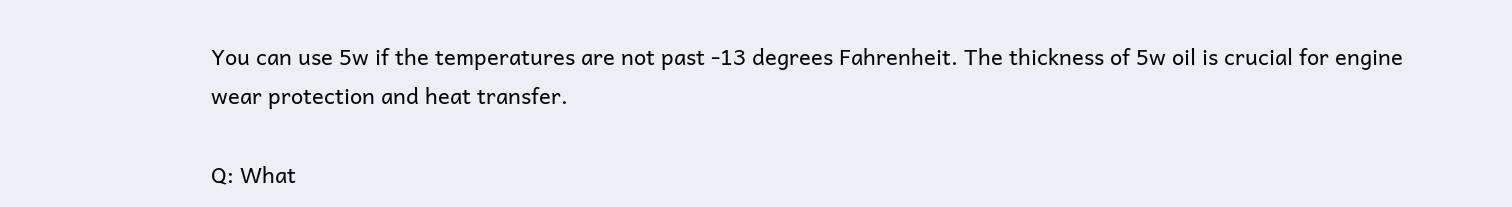You can use 5w if the temperatures are not past -13 degrees Fahrenheit. The thickness of 5w oil is crucial for engine wear protection and heat transfer.

Q: What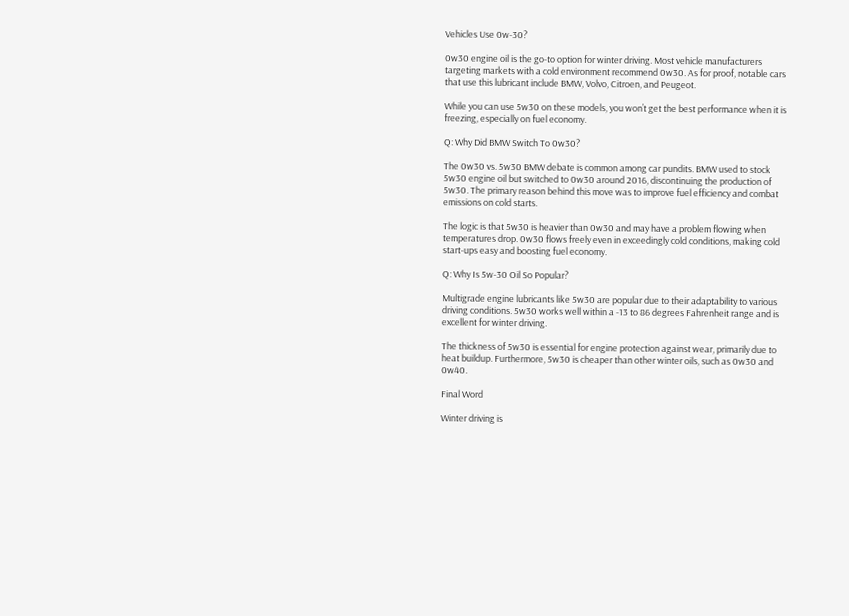Vehicles Use 0w-30?

0w30 engine oil is the go-to option for winter driving. Most vehicle manufacturers targeting markets with a cold environment recommend 0w30. As for proof, notable cars that use this lubricant include BMW, Volvo, Citroen, and Peugeot.

While you can use 5w30 on these models, you won’t get the best performance when it is freezing, especially on fuel economy.

Q: Why Did BMW Switch To 0w30?

The 0w30 vs. 5w30 BMW debate is common among car pundits. BMW used to stock 5w30 engine oil but switched to 0w30 around 2016, discontinuing the production of 5w30. The primary reason behind this move was to improve fuel efficiency and combat emissions on cold starts.

The logic is that 5w30 is heavier than 0w30 and may have a problem flowing when temperatures drop. 0w30 flows freely even in exceedingly cold conditions, making cold start-ups easy and boosting fuel economy.

Q: Why Is 5w-30 Oil So Popular?

Multigrade engine lubricants like 5w30 are popular due to their adaptability to various driving conditions. 5w30 works well within a -13 to 86 degrees Fahrenheit range and is excellent for winter driving.

The thickness of 5w30 is essential for engine protection against wear, primarily due to heat buildup. Furthermore, 5w30 is cheaper than other winter oils, such as 0w30 and 0w40.

Final Word

Winter driving is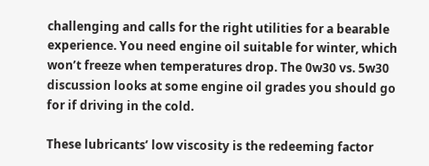challenging and calls for the right utilities for a bearable experience. You need engine oil suitable for winter, which won’t freeze when temperatures drop. The 0w30 vs. 5w30 discussion looks at some engine oil grades you should go for if driving in the cold.

These lubricants’ low viscosity is the redeeming factor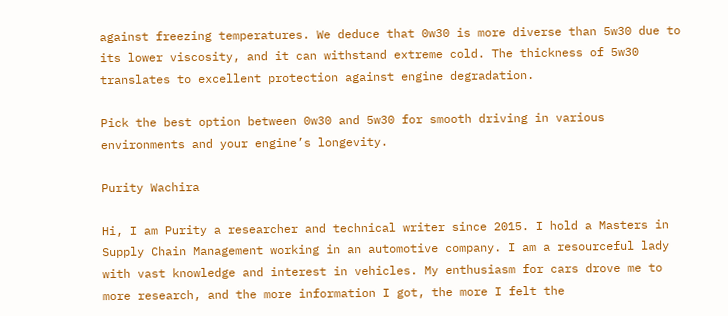against freezing temperatures. We deduce that 0w30 is more diverse than 5w30 due to its lower viscosity, and it can withstand extreme cold. The thickness of 5w30 translates to excellent protection against engine degradation.

Pick the best option between 0w30 and 5w30 for smooth driving in various environments and your engine’s longevity.

Purity Wachira

Hi, I am Purity a researcher and technical writer since 2015. I hold a Masters in Supply Chain Management working in an automotive company. I am a resourceful lady with vast knowledge and interest in vehicles. My enthusiasm for cars drove me to more research, and the more information I got, the more I felt the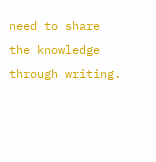need to share the knowledge through writing.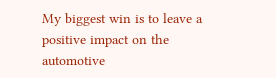My biggest win is to leave a positive impact on the automotive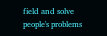field and solve people's problems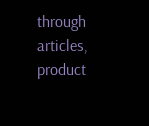through articles, product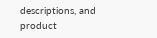descriptions, and product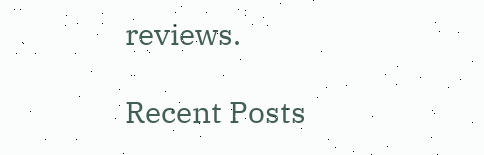reviews.

Recent Posts